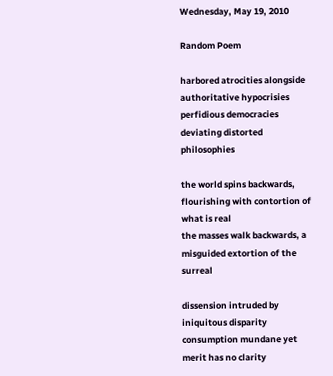Wednesday, May 19, 2010

Random Poem

harbored atrocities alongside authoritative hypocrisies
perfidious democracies deviating distorted philosophies

the world spins backwards, flourishing with contortion of what is real
the masses walk backwards, a misguided extortion of the surreal

dissension intruded by iniquitous disparity
consumption mundane yet merit has no clarity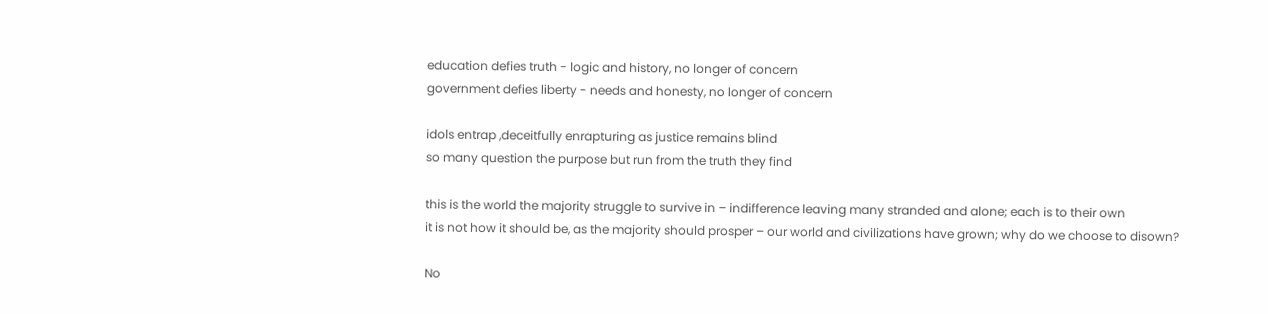education defies truth - logic and history, no longer of concern
government defies liberty - needs and honesty, no longer of concern

idols entrap ,deceitfully enrapturing as justice remains blind
so many question the purpose but run from the truth they find

this is the world the majority struggle to survive in – indifference leaving many stranded and alone; each is to their own
it is not how it should be, as the majority should prosper – our world and civilizations have grown; why do we choose to disown?

No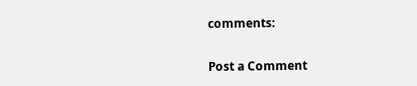comments:

Post a Comment